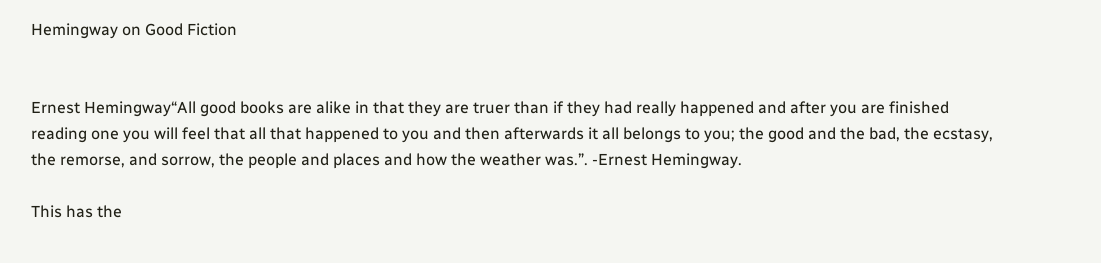Hemingway on Good Fiction


Ernest Hemingway“All good books are alike in that they are truer than if they had really happened and after you are finished reading one you will feel that all that happened to you and then afterwards it all belongs to you; the good and the bad, the ecstasy, the remorse, and sorrow, the people and places and how the weather was.”. -Ernest Hemingway.

This has the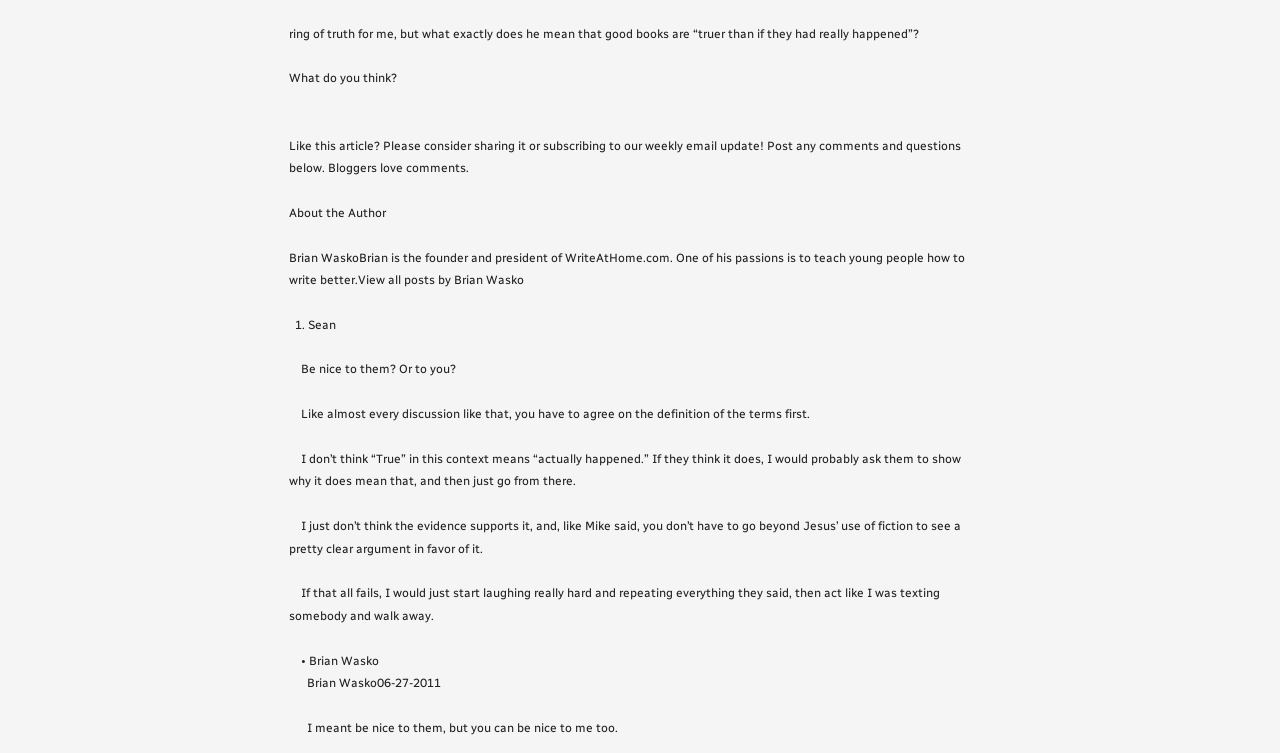ring of truth for me, but what exactly does he mean that good books are “truer than if they had really happened”?

What do you think?


Like this article? Please consider sharing it or subscribing to our weekly email update! Post any comments and questions below. Bloggers love comments.

About the Author

Brian WaskoBrian is the founder and president of WriteAtHome.com. One of his passions is to teach young people how to write better.View all posts by Brian Wasko

  1. Sean

    Be nice to them? Or to you?

    Like almost every discussion like that, you have to agree on the definition of the terms first.

    I don’t think “True” in this context means “actually happened.” If they think it does, I would probably ask them to show why it does mean that, and then just go from there.

    I just don’t think the evidence supports it, and, like Mike said, you don’t have to go beyond Jesus’ use of fiction to see a pretty clear argument in favor of it.

    If that all fails, I would just start laughing really hard and repeating everything they said, then act like I was texting somebody and walk away.

    • Brian Wasko
      Brian Wasko06-27-2011

      I meant be nice to them, but you can be nice to me too.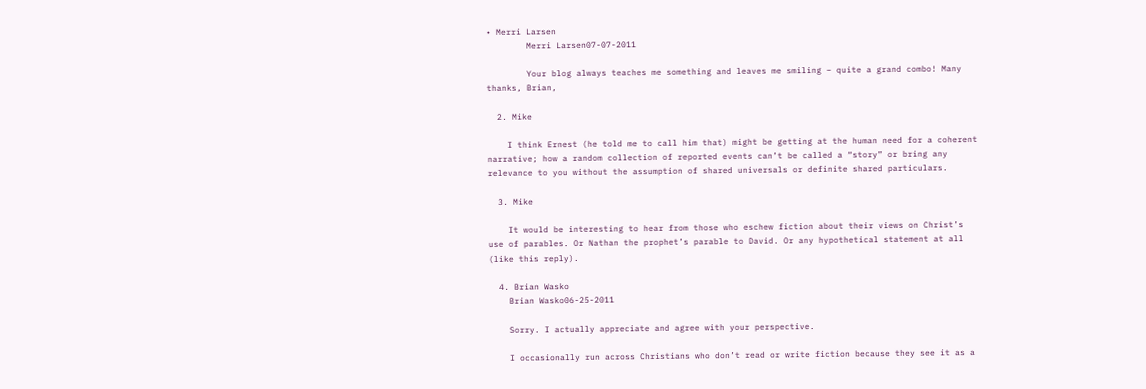• Merri Larsen
        Merri Larsen07-07-2011

        Your blog always teaches me something and leaves me smiling – quite a grand combo! Many thanks, Brian,

  2. Mike

    I think Ernest (he told me to call him that) might be getting at the human need for a coherent narrative; how a random collection of reported events can’t be called a “story” or bring any relevance to you without the assumption of shared universals or definite shared particulars.

  3. Mike

    It would be interesting to hear from those who eschew fiction about their views on Christ’s use of parables. Or Nathan the prophet’s parable to David. Or any hypothetical statement at all (like this reply).

  4. Brian Wasko
    Brian Wasko06-25-2011

    Sorry. I actually appreciate and agree with your perspective.

    I occasionally run across Christians who don’t read or write fiction because they see it as a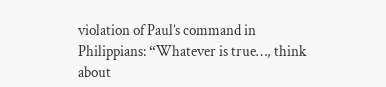violation of Paul’s command in Philippians: “Whatever is true…, think about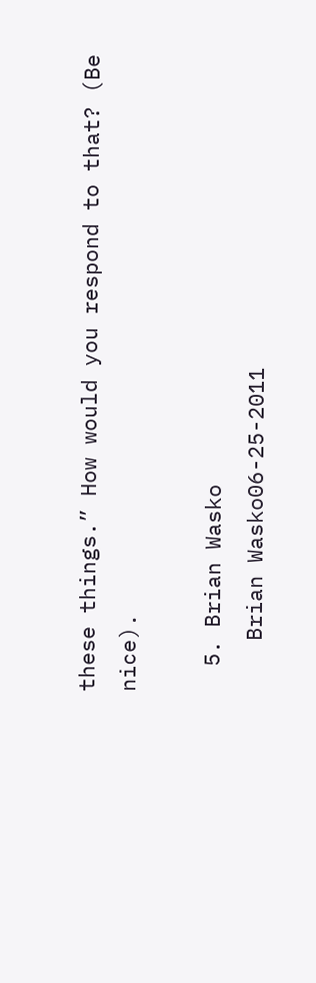these things.” How would you respond to that? (Be nice).

  5. Brian Wasko
    Brian Wasko06-25-2011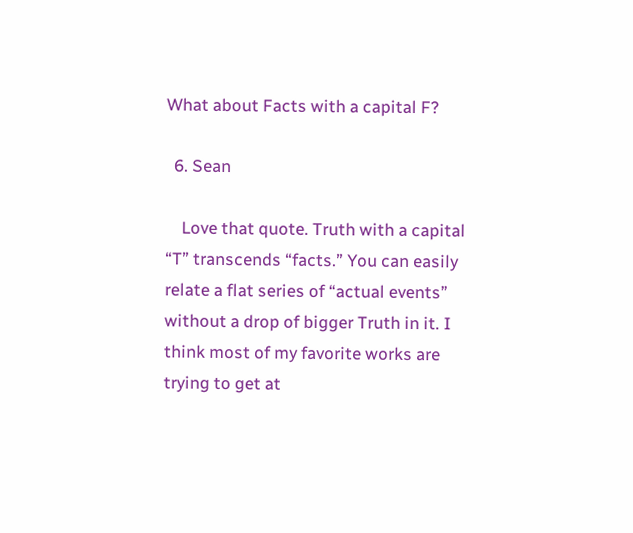What about Facts with a capital F?

  6. Sean

    Love that quote. Truth with a capital “T” transcends “facts.” You can easily relate a flat series of “actual events” without a drop of bigger Truth in it. I think most of my favorite works are trying to get at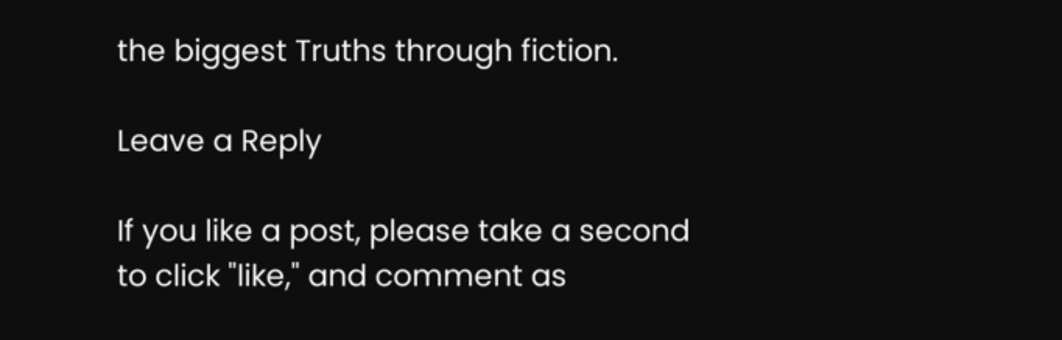the biggest Truths through fiction.

Leave a Reply

If you like a post, please take a second to click "like," and comment as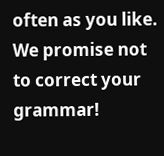often as you like.
We promise not to correct your grammar!